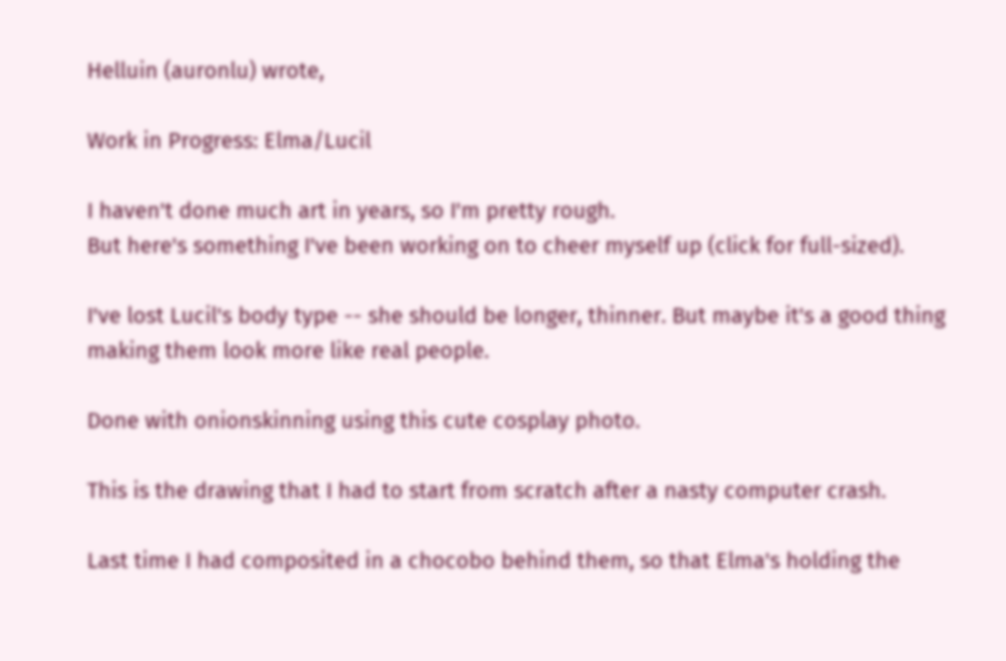Helluin (auronlu) wrote,

Work in Progress: Elma/Lucil

I haven't done much art in years, so I'm pretty rough.
But here's something I've been working on to cheer myself up (click for full-sized).

I've lost Lucil's body type -- she should be longer, thinner. But maybe it's a good thing making them look more like real people.

Done with onionskinning using this cute cosplay photo.

This is the drawing that I had to start from scratch after a nasty computer crash.

Last time I had composited in a chocobo behind them, so that Elma's holding the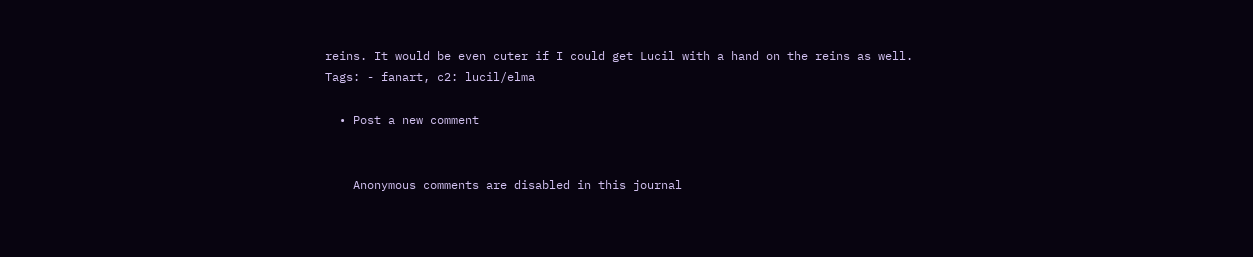reins. It would be even cuter if I could get Lucil with a hand on the reins as well.
Tags: - fanart, c2: lucil/elma

  • Post a new comment


    Anonymous comments are disabled in this journal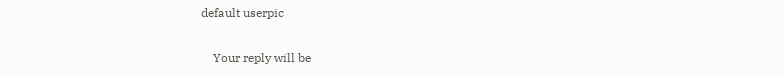default userpic

    Your reply will be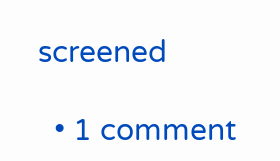screened

  • 1 comment